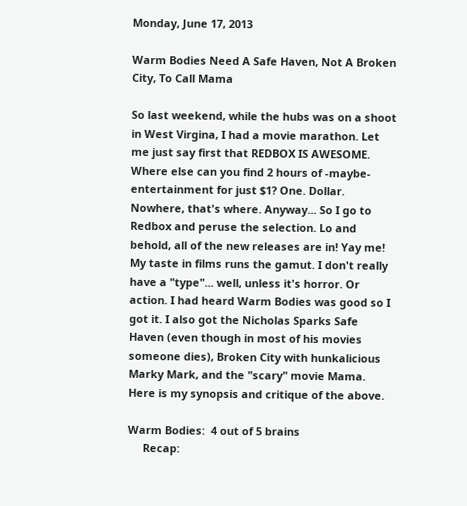Monday, June 17, 2013

Warm Bodies Need A Safe Haven, Not A Broken City, To Call Mama

So last weekend, while the hubs was on a shoot in West Virgina, I had a movie marathon. Let me just say first that REDBOX IS AWESOME. Where else can you find 2 hours of -maybe- entertainment for just $1? One. Dollar. Nowhere, that's where. Anyway... So I go to Redbox and peruse the selection. Lo and behold, all of the new releases are in! Yay me! My taste in films runs the gamut. I don't really have a "type"... well, unless it's horror. Or action. I had heard Warm Bodies was good so I got it. I also got the Nicholas Sparks Safe Haven (even though in most of his movies someone dies), Broken City with hunkalicious Marky Mark, and the "scary" movie Mama. Here is my synopsis and critique of the above.

Warm Bodies:  4 out of 5 brains
     Recap: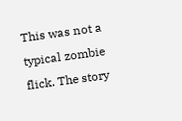This was not a typical zombie flick. The story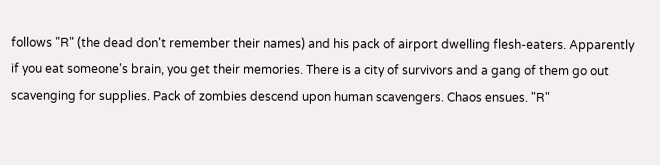follows "R" (the dead don't remember their names) and his pack of airport dwelling flesh-eaters. Apparently if you eat someone's brain, you get their memories. There is a city of survivors and a gang of them go out scavenging for supplies. Pack of zombies descend upon human scavengers. Chaos ensues. "R"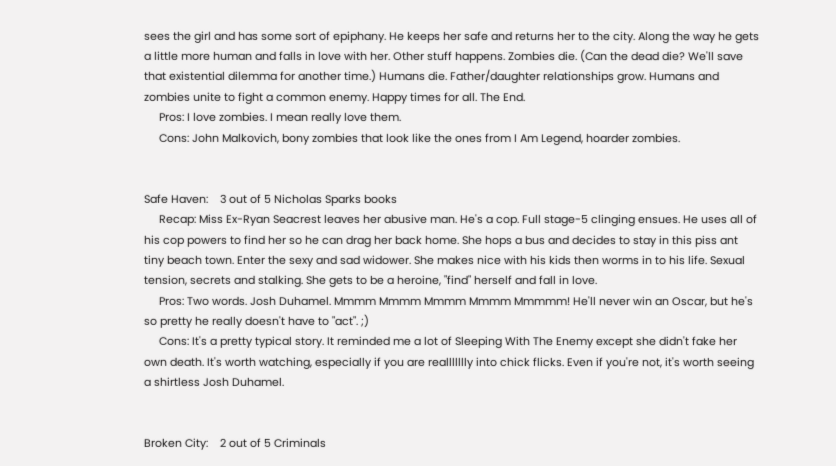sees the girl and has some sort of epiphany. He keeps her safe and returns her to the city. Along the way he gets a little more human and falls in love with her. Other stuff happens. Zombies die. (Can the dead die? We'll save that existential dilemma for another time.) Humans die. Father/daughter relationships grow. Humans and zombies unite to fight a common enemy. Happy times for all. The End.
     Pros: I love zombies. I mean really love them.
     Cons: John Malkovich, bony zombies that look like the ones from I Am Legend, hoarder zombies.


Safe Haven:    3 out of 5 Nicholas Sparks books
     Recap: Miss Ex-Ryan Seacrest leaves her abusive man. He's a cop. Full stage-5 clinging ensues. He uses all of his cop powers to find her so he can drag her back home. She hops a bus and decides to stay in this piss ant tiny beach town. Enter the sexy and sad widower. She makes nice with his kids then worms in to his life. Sexual tension, secrets and stalking. She gets to be a heroine, "find" herself and fall in love.
     Pros: Two words. Josh Duhamel. Mmmm Mmmm Mmmm Mmmm Mmmmm! He'll never win an Oscar, but he's so pretty he really doesn't have to "act". ;)
     Cons: It's a pretty typical story. It reminded me a lot of Sleeping With The Enemy except she didn't fake her own death. It's worth watching, especially if you are reallllllly into chick flicks. Even if you're not, it's worth seeing a shirtless Josh Duhamel.


Broken City:    2 out of 5 Criminals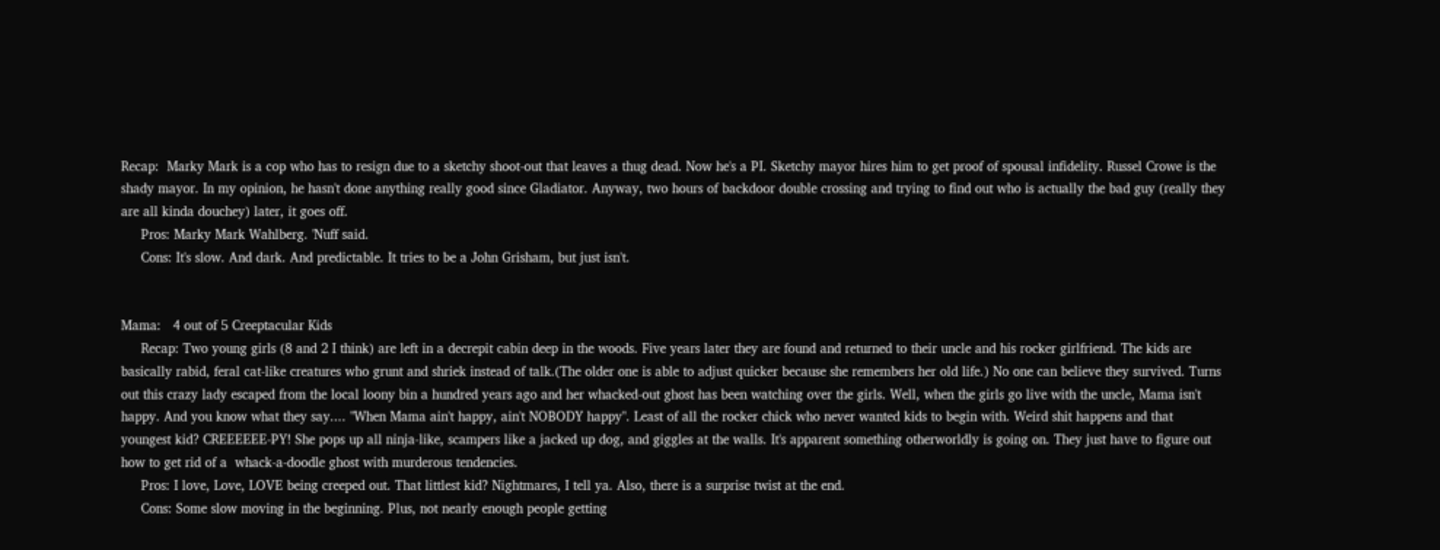Recap:  Marky Mark is a cop who has to resign due to a sketchy shoot-out that leaves a thug dead. Now he's a PI. Sketchy mayor hires him to get proof of spousal infidelity. Russel Crowe is the shady mayor. In my opinion, he hasn't done anything really good since Gladiator. Anyway, two hours of backdoor double crossing and trying to find out who is actually the bad guy (really they are all kinda douchey) later, it goes off.
     Pros: Marky Mark Wahlberg. 'Nuff said.
     Cons: It's slow. And dark. And predictable. It tries to be a John Grisham, but just isn't.


Mama:   4 out of 5 Creeptacular Kids
     Recap: Two young girls (8 and 2 I think) are left in a decrepit cabin deep in the woods. Five years later they are found and returned to their uncle and his rocker girlfriend. The kids are basically rabid, feral cat-like creatures who grunt and shriek instead of talk.(The older one is able to adjust quicker because she remembers her old life.) No one can believe they survived. Turns out this crazy lady escaped from the local loony bin a hundred years ago and her whacked-out ghost has been watching over the girls. Well, when the girls go live with the uncle, Mama isn't happy. And you know what they say.... "When Mama ain't happy, ain't NOBODY happy". Least of all the rocker chick who never wanted kids to begin with. Weird shit happens and that youngest kid? CREEEEEE-PY! She pops up all ninja-like, scampers like a jacked up dog, and giggles at the walls. It's apparent something otherworldly is going on. They just have to figure out how to get rid of a  whack-a-doodle ghost with murderous tendencies.
     Pros: I love, Love, LOVE being creeped out. That littlest kid? Nightmares, I tell ya. Also, there is a surprise twist at the end.
     Cons: Some slow moving in the beginning. Plus, not nearly enough people getting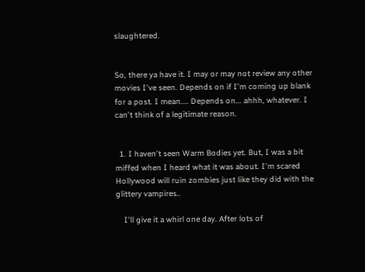slaughtered.


So, there ya have it. I may or may not review any other movies I've seen. Depends on if I'm coming up blank for a post. I mean.... Depends on... ahhh, whatever. I can't think of a legitimate reason.


  1. I haven't seen Warm Bodies yet. But, I was a bit miffed when I heard what it was about. I'm scared Hollywood will ruin zombies just like they did with the glittery vampires..

    I'll give it a whirl one day. After lots of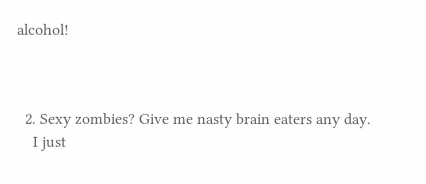alcohol!



  2. Sexy zombies? Give me nasty brain eaters any day.
    I just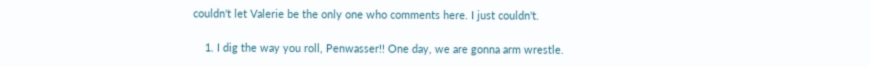couldn't let Valerie be the only one who comments here. I just couldn't.

    1. I dig the way you roll, Penwasser!! One day, we are gonna arm wrestle.